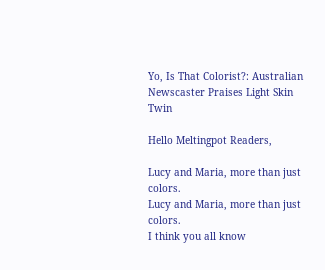Yo, Is That Colorist?: Australian Newscaster Praises Light Skin Twin

Hello Meltingpot Readers,

Lucy and Maria, more than just colors.
Lucy and Maria, more than just colors.
I think you all know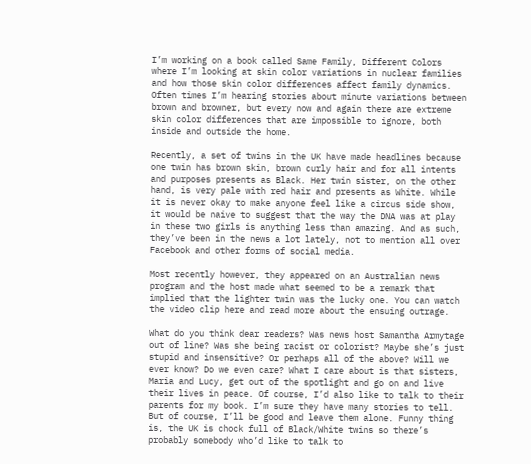I’m working on a book called Same Family, Different Colors where I’m looking at skin color variations in nuclear families and how those skin color differences affect family dynamics. Often times I’m hearing stories about minute variations between brown and browner, but every now and again there are extreme skin color differences that are impossible to ignore, both inside and outside the home.

Recently, a set of twins in the UK have made headlines because one twin has brown skin, brown curly hair and for all intents and purposes presents as Black. Her twin sister, on the other hand, is very pale with red hair and presents as White. While it is never okay to make anyone feel like a circus side show, it would be naive to suggest that the way the DNA was at play in these two girls is anything less than amazing. And as such, they’ve been in the news a lot lately, not to mention all over Facebook and other forms of social media.

Most recently however, they appeared on an Australian news program and the host made what seemed to be a remark that implied that the lighter twin was the lucky one. You can watch the video clip here and read more about the ensuing outrage.

What do you think dear readers? Was news host Samantha Armytage out of line? Was she being racist or colorist? Maybe she’s just stupid and insensitive? Or perhaps all of the above? Will we ever know? Do we even care? What I care about is that sisters, Maria and Lucy, get out of the spotlight and go on and live their lives in peace. Of course, I’d also like to talk to their parents for my book. I’m sure they have many stories to tell. But of course, I’ll be good and leave them alone. Funny thing is, the UK is chock full of Black/White twins so there’s probably somebody who’d like to talk to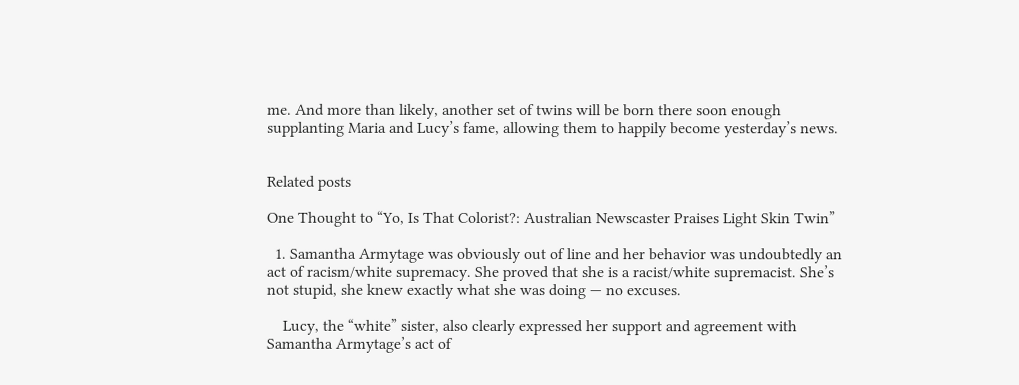me. And more than likely, another set of twins will be born there soon enough supplanting Maria and Lucy’s fame, allowing them to happily become yesterday’s news.


Related posts

One Thought to “Yo, Is That Colorist?: Australian Newscaster Praises Light Skin Twin”

  1. Samantha Armytage was obviously out of line and her behavior was undoubtedly an act of racism/white supremacy. She proved that she is a racist/white supremacist. She’s not stupid, she knew exactly what she was doing — no excuses.

    Lucy, the “white” sister, also clearly expressed her support and agreement with Samantha Armytage’s act of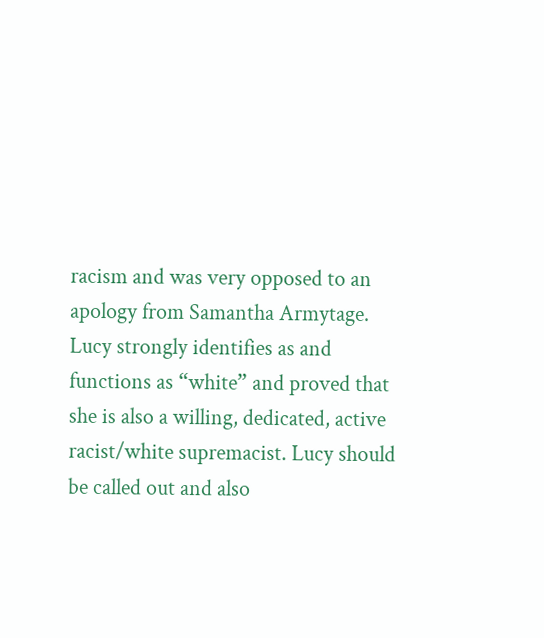racism and was very opposed to an apology from Samantha Armytage. Lucy strongly identifies as and functions as “white” and proved that she is also a willing, dedicated, active racist/white supremacist. Lucy should be called out and also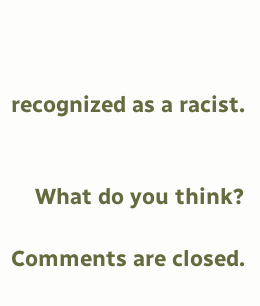recognized as a racist.


    What do you think?

Comments are closed.